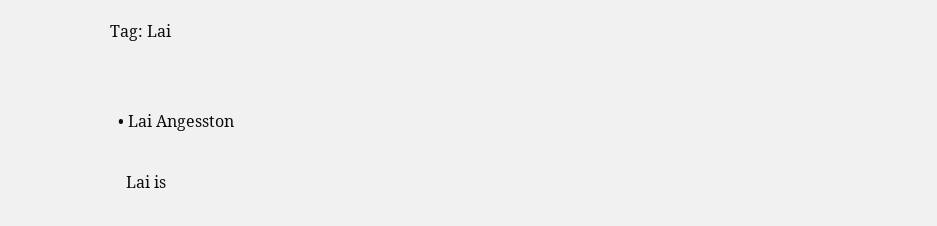Tag: Lai


  • Lai Angesston

    Lai is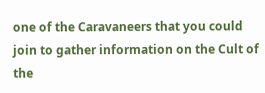one of the Caravaneers that you could join to gather information on the Cult of the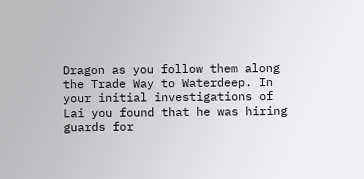Dragon as you follow them along the Trade Way to Waterdeep. In your initial investigations of Lai you found that he was hiring guards for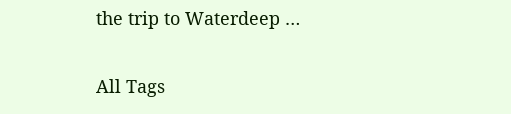the trip to Waterdeep …

All Tags